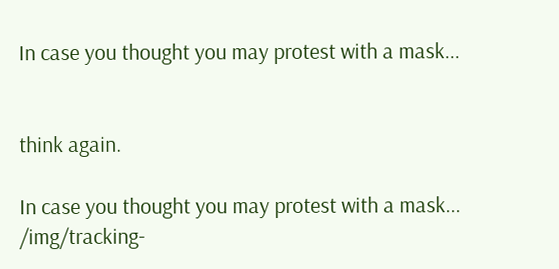In case you thought you may protest with a mask...


think again.

In case you thought you may protest with a mask... /img/tracking-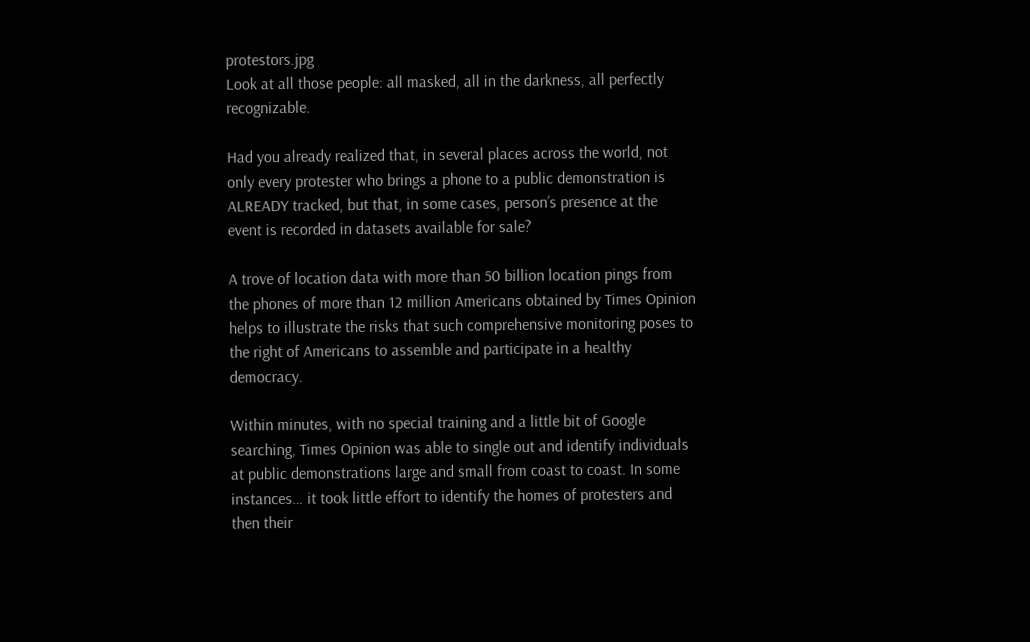protestors.jpg
Look at all those people: all masked, all in the darkness, all perfectly recognizable.

Had you already realized that, in several places across the world, not only every protester who brings a phone to a public demonstration is ALREADY tracked, but that, in some cases, person’s presence at the event is recorded in datasets available for sale?

A trove of location data with more than 50 billion location pings from the phones of more than 12 million Americans obtained by Times Opinion helps to illustrate the risks that such comprehensive monitoring poses to the right of Americans to assemble and participate in a healthy democracy.

Within minutes, with no special training and a little bit of Google searching, Times Opinion was able to single out and identify individuals at public demonstrations large and small from coast to coast. In some instances… it took little effort to identify the homes of protesters and then their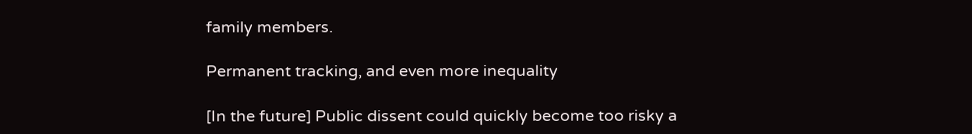family members.

Permanent tracking, and even more inequality

[In the future] Public dissent could quickly become too risky a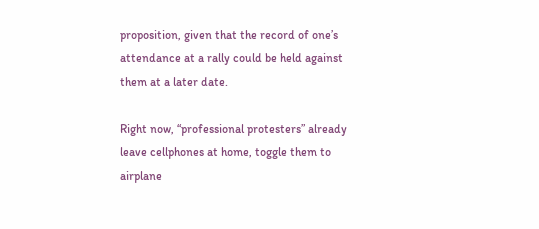proposition, given that the record of one’s attendance at a rally could be held against them at a later date.

Right now, “professional protesters” already leave cellphones at home, toggle them to airplane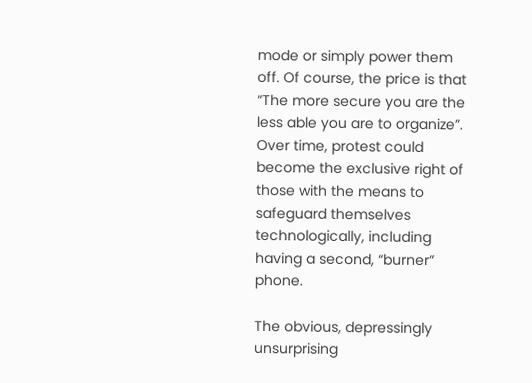mode or simply power them off. Of course, the price is that “The more secure you are the less able you are to organize”. Over time, protest could become the exclusive right of those with the means to safeguard themselves technologically, including having a second, “burner” phone.

The obvious, depressingly unsurprising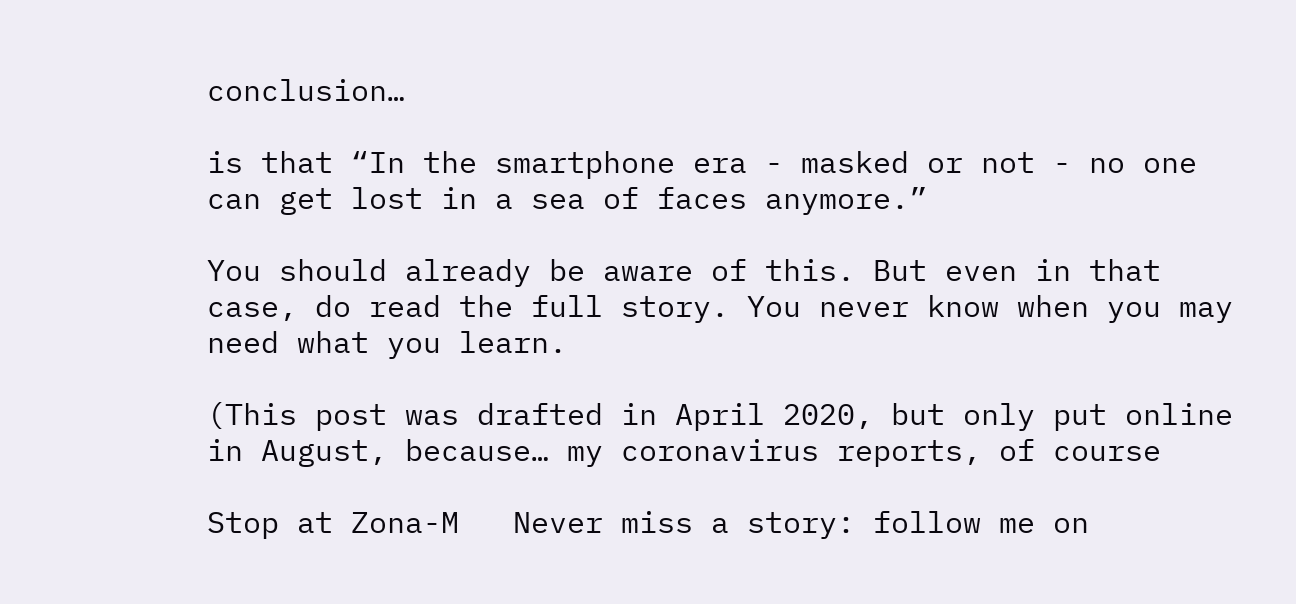conclusion…

is that “In the smartphone era - masked or not - no one can get lost in a sea of faces anymore.”

You should already be aware of this. But even in that case, do read the full story. You never know when you may need what you learn.

(This post was drafted in April 2020, but only put online in August, because… my coronavirus reports, of course

Stop at Zona-M   Never miss a story: follow me on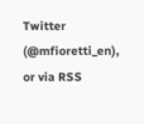Twitter (@mfioretti_en), or via RSS